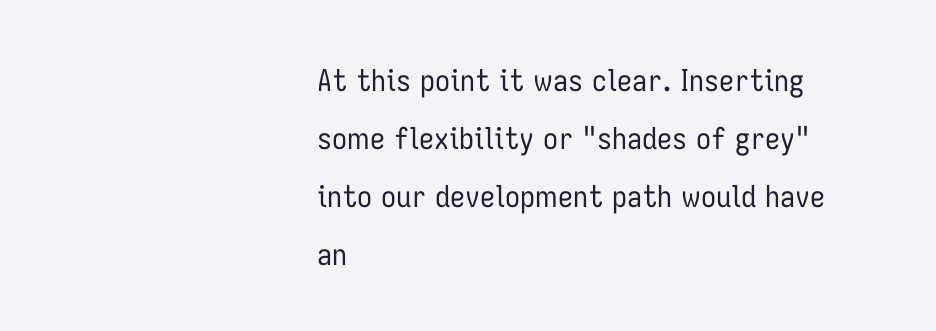At this point it was clear. Inserting some flexibility or "shades of grey" into our development path would have an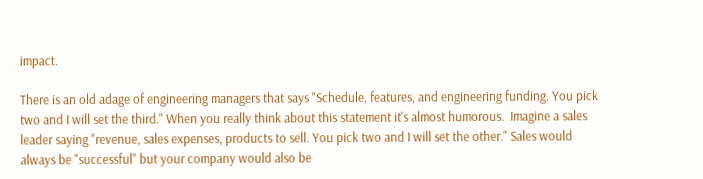impact.

There is an old adage of engineering managers that says "Schedule, features, and engineering funding. You pick two and I will set the third." When you really think about this statement it's almost humorous.  Imagine a sales leader saying "revenue, sales expenses, products to sell. You pick two and I will set the other." Sales would always be "successful" but your company would also be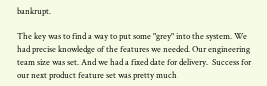bankrupt.

The key was to find a way to put some "grey" into the system. We had precise knowledge of the features we needed. Our engineering team size was set. And we had a fixed date for delivery.  Success for our next product feature set was pretty much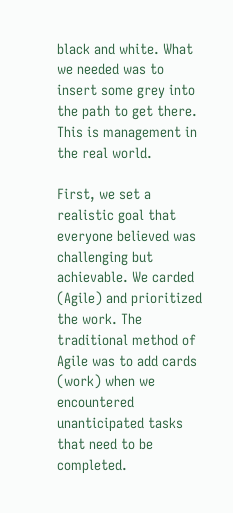black and white. What we needed was to insert some grey into the path to get there. This is management in the real world.

First, we set a realistic goal that everyone believed was challenging but achievable. We carded (Agile) and prioritized the work. The traditional method of Agile was to add cards (work) when we encountered unanticipated tasks that need to be completed.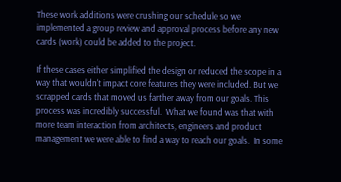These work additions were crushing our schedule so we implemented a group review and approval process before any new cards (work) could be added to the project.

If these cases either simplified the design or reduced the scope in a way that wouldn't impact core features they were included. But we scrapped cards that moved us farther away from our goals. This process was incredibly successful.  What we found was that with more team interaction from architects, engineers and product management we were able to find a way to reach our goals.  In some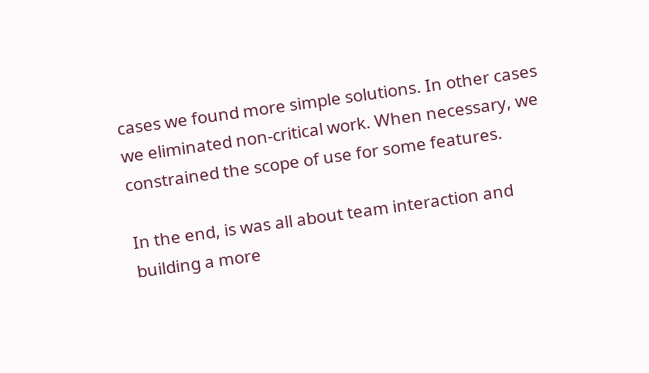cases we found more simple solutions. In other cases we eliminated non-critical work. When necessary, we constrained the scope of use for some features.

In the end, is was all about team interaction and building a more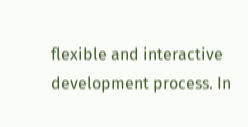flexible and interactive development process. In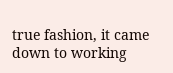true fashion, it came down to working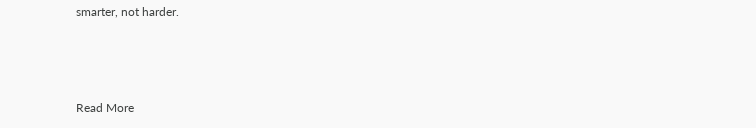smarter, not harder.



Read More